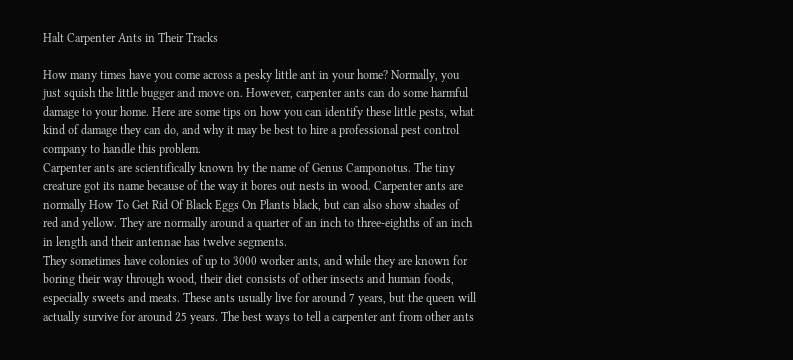Halt Carpenter Ants in Their Tracks

How many times have you come across a pesky little ant in your home? Normally, you just squish the little bugger and move on. However, carpenter ants can do some harmful damage to your home. Here are some tips on how you can identify these little pests, what kind of damage they can do, and why it may be best to hire a professional pest control company to handle this problem.
Carpenter ants are scientifically known by the name of Genus Camponotus. The tiny creature got its name because of the way it bores out nests in wood. Carpenter ants are normally How To Get Rid Of Black Eggs On Plants black, but can also show shades of red and yellow. They are normally around a quarter of an inch to three-eighths of an inch in length and their antennae has twelve segments.
They sometimes have colonies of up to 3000 worker ants, and while they are known for boring their way through wood, their diet consists of other insects and human foods, especially sweets and meats. These ants usually live for around 7 years, but the queen will actually survive for around 25 years. The best ways to tell a carpenter ant from other ants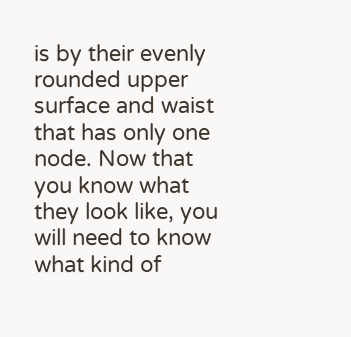is by their evenly rounded upper surface and waist that has only one node. Now that you know what they look like, you will need to know what kind of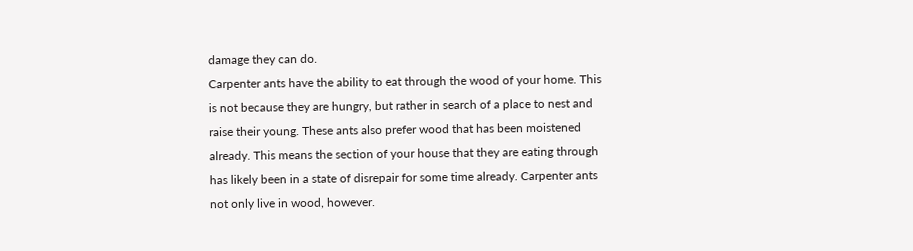damage they can do.
Carpenter ants have the ability to eat through the wood of your home. This is not because they are hungry, but rather in search of a place to nest and raise their young. These ants also prefer wood that has been moistened already. This means the section of your house that they are eating through has likely been in a state of disrepair for some time already. Carpenter ants not only live in wood, however.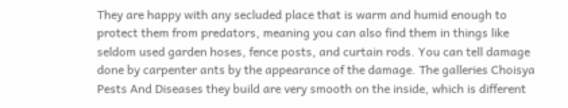They are happy with any secluded place that is warm and humid enough to protect them from predators, meaning you can also find them in things like seldom used garden hoses, fence posts, and curtain rods. You can tell damage done by carpenter ants by the appearance of the damage. The galleries Choisya Pests And Diseases they build are very smooth on the inside, which is different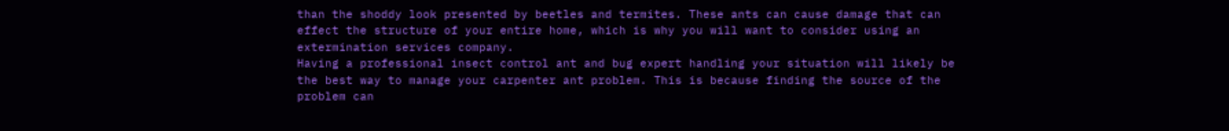than the shoddy look presented by beetles and termites. These ants can cause damage that can effect the structure of your entire home, which is why you will want to consider using an extermination services company.
Having a professional insect control ant and bug expert handling your situation will likely be the best way to manage your carpenter ant problem. This is because finding the source of the problem can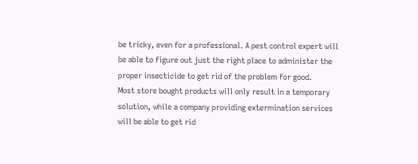be tricky, even for a professional. A pest control expert will be able to figure out just the right place to administer the proper insecticide to get rid of the problem for good.
Most store bought products will only result in a temporary solution, while a company providing extermination services will be able to get rid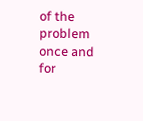of the problem once and for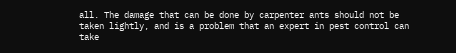all. The damage that can be done by carpenter ants should not be taken lightly, and is a problem that an expert in pest control can take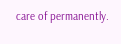care of permanently.